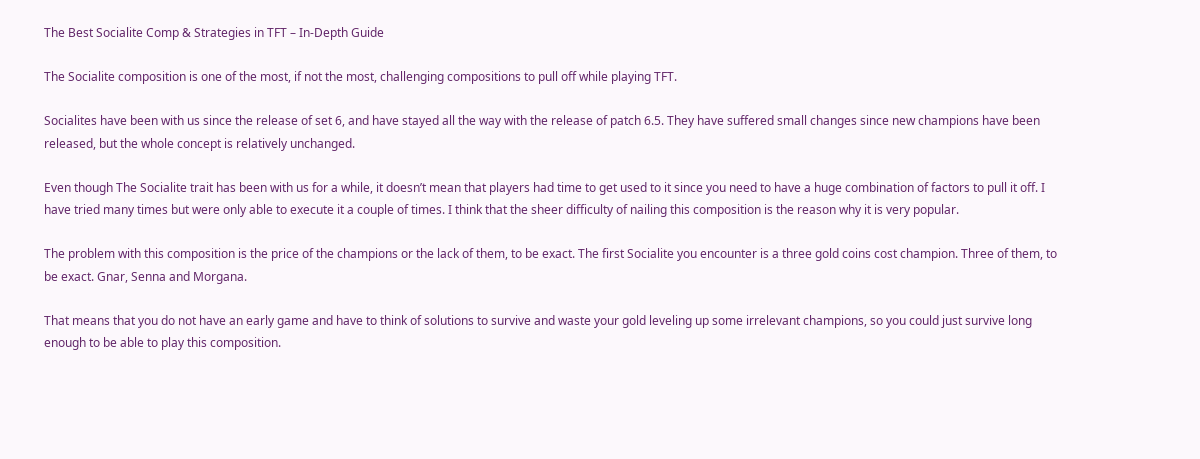The Best Socialite Comp & Strategies in TFT – In-Depth Guide

The Socialite composition is one of the most, if not the most, challenging compositions to pull off while playing TFT.

Socialites have been with us since the release of set 6, and have stayed all the way with the release of patch 6.5. They have suffered small changes since new champions have been released, but the whole concept is relatively unchanged.

Even though The Socialite trait has been with us for a while, it doesn’t mean that players had time to get used to it since you need to have a huge combination of factors to pull it off. I have tried many times but were only able to execute it a couple of times. I think that the sheer difficulty of nailing this composition is the reason why it is very popular.

The problem with this composition is the price of the champions or the lack of them, to be exact. The first Socialite you encounter is a three gold coins cost champion. Three of them, to be exact. Gnar, Senna and Morgana.

That means that you do not have an early game and have to think of solutions to survive and waste your gold leveling up some irrelevant champions, so you could just survive long enough to be able to play this composition.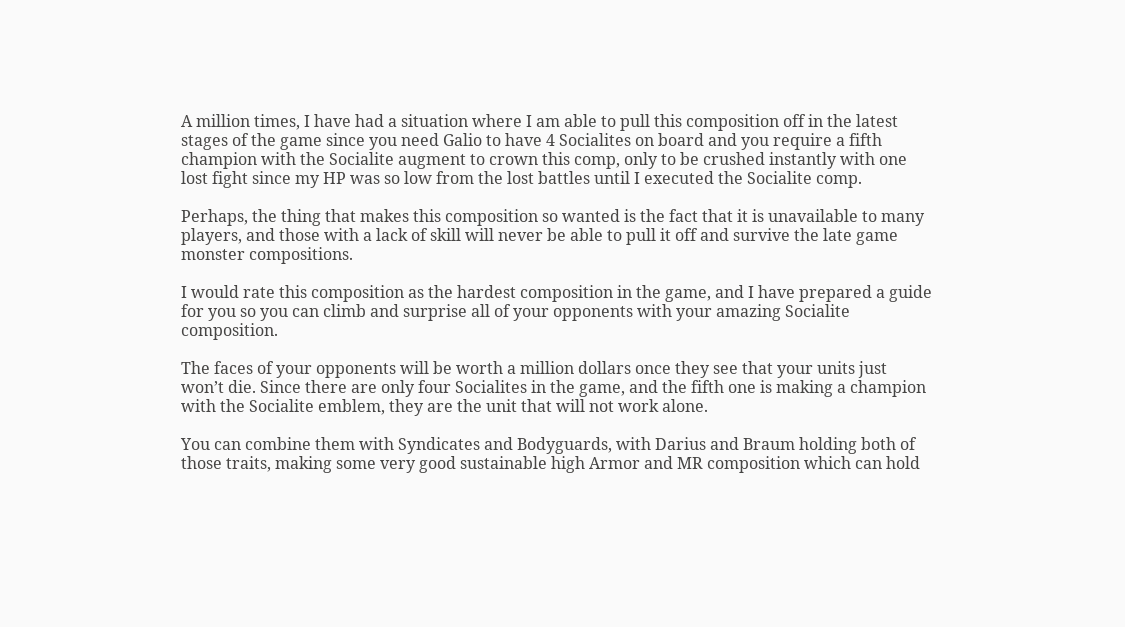A million times, I have had a situation where I am able to pull this composition off in the latest stages of the game since you need Galio to have 4 Socialites on board and you require a fifth champion with the Socialite augment to crown this comp, only to be crushed instantly with one lost fight since my HP was so low from the lost battles until I executed the Socialite comp.

Perhaps, the thing that makes this composition so wanted is the fact that it is unavailable to many players, and those with a lack of skill will never be able to pull it off and survive the late game monster compositions.

I would rate this composition as the hardest composition in the game, and I have prepared a guide for you so you can climb and surprise all of your opponents with your amazing Socialite composition.

The faces of your opponents will be worth a million dollars once they see that your units just won’t die. Since there are only four Socialites in the game, and the fifth one is making a champion with the Socialite emblem, they are the unit that will not work alone.

You can combine them with Syndicates and Bodyguards, with Darius and Braum holding both of those traits, making some very good sustainable high Armor and MR composition which can hold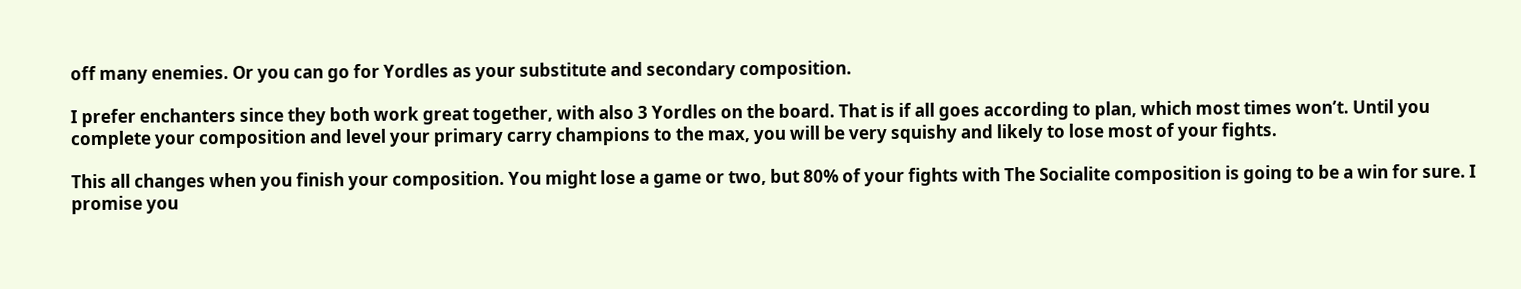off many enemies. Or you can go for Yordles as your substitute and secondary composition.

I prefer enchanters since they both work great together, with also 3 Yordles on the board. That is if all goes according to plan, which most times won’t. Until you complete your composition and level your primary carry champions to the max, you will be very squishy and likely to lose most of your fights.

This all changes when you finish your composition. You might lose a game or two, but 80% of your fights with The Socialite composition is going to be a win for sure. I promise you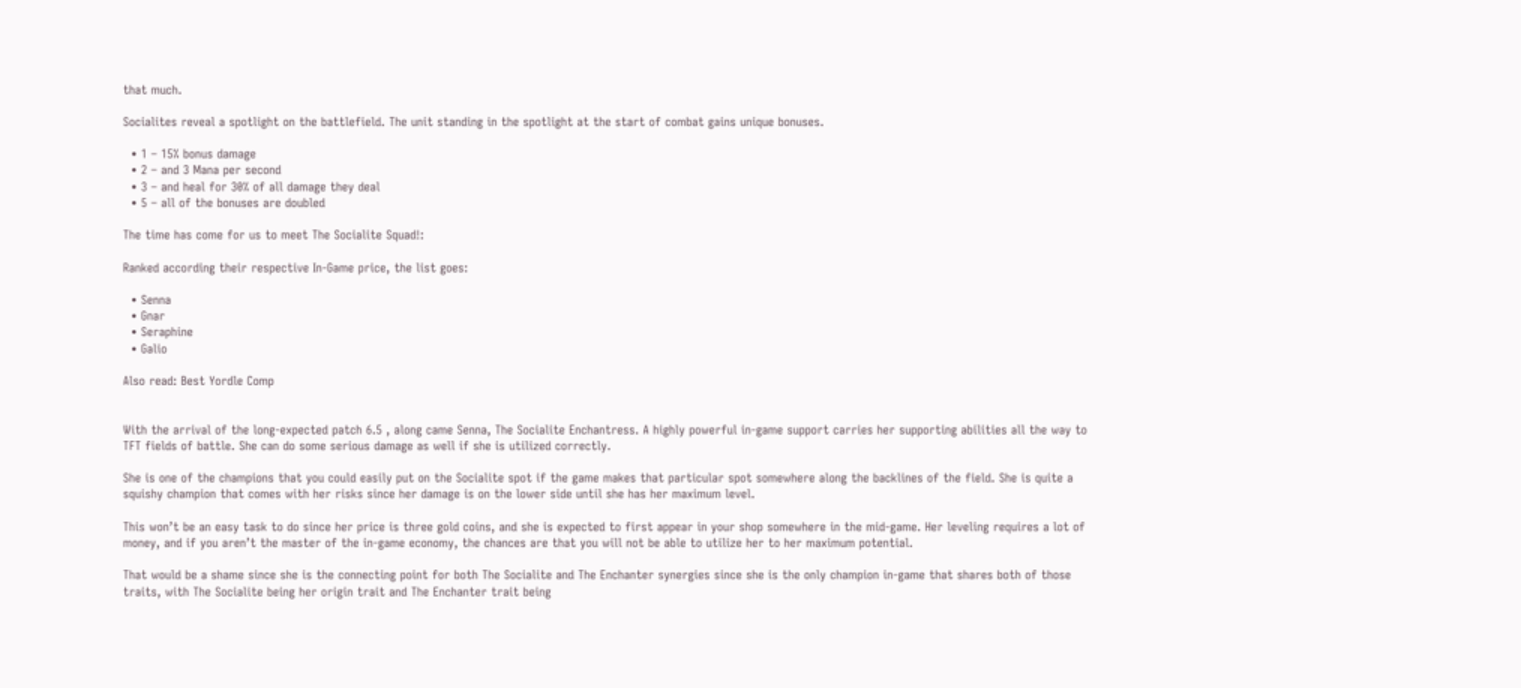that much.

Socialites reveal a spotlight on the battlefield. The unit standing in the spotlight at the start of combat gains unique bonuses.

  • 1 – 15% bonus damage
  • 2 – and 3 Mana per second
  • 3 – and heal for 30% of all damage they deal
  • 5 – all of the bonuses are doubled

The time has come for us to meet The Socialite Squad!:

Ranked according their respective In-Game price, the list goes:

  • Senna
  • Gnar
  • Seraphine
  • Galio

Also read: Best Yordle Comp


With the arrival of the long-expected patch 6.5 , along came Senna, The Socialite Enchantress. A highly powerful in-game support carries her supporting abilities all the way to TFT fields of battle. She can do some serious damage as well if she is utilized correctly.

She is one of the champions that you could easily put on the Socialite spot if the game makes that particular spot somewhere along the backlines of the field. She is quite a squishy champion that comes with her risks since her damage is on the lower side until she has her maximum level.

This won’t be an easy task to do since her price is three gold coins, and she is expected to first appear in your shop somewhere in the mid-game. Her leveling requires a lot of money, and if you aren’t the master of the in-game economy, the chances are that you will not be able to utilize her to her maximum potential.

That would be a shame since she is the connecting point for both The Socialite and The Enchanter synergies since she is the only champion in-game that shares both of those traits, with The Socialite being her origin trait and The Enchanter trait being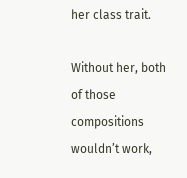her class trait.

Without her, both of those compositions wouldn’t work,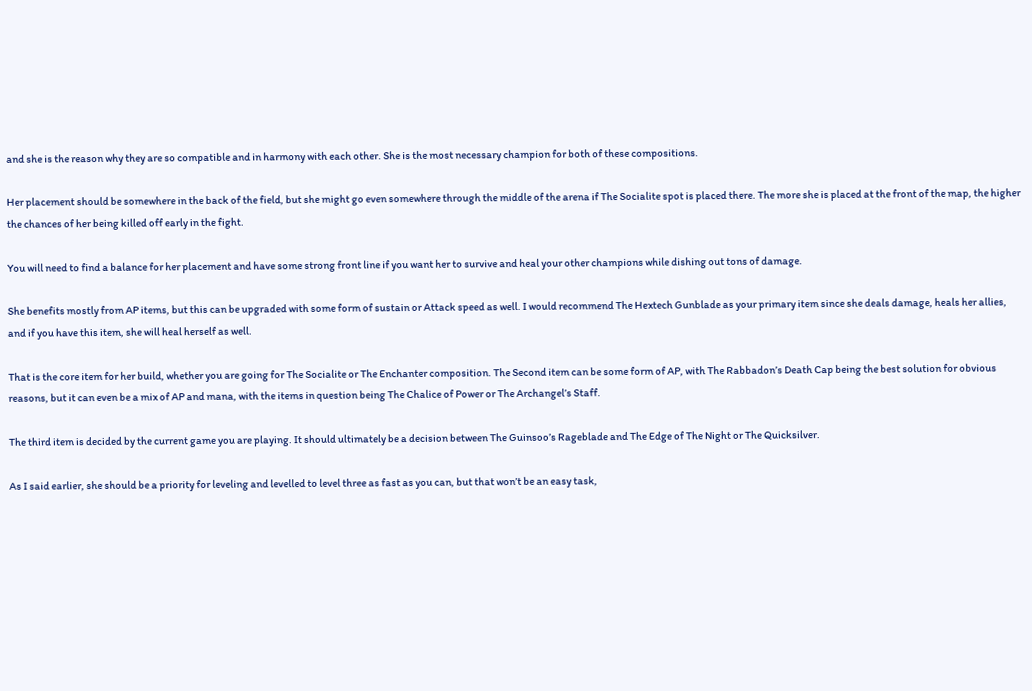and she is the reason why they are so compatible and in harmony with each other. She is the most necessary champion for both of these compositions.

Her placement should be somewhere in the back of the field, but she might go even somewhere through the middle of the arena if The Socialite spot is placed there. The more she is placed at the front of the map, the higher the chances of her being killed off early in the fight.

You will need to find a balance for her placement and have some strong front line if you want her to survive and heal your other champions while dishing out tons of damage.

She benefits mostly from AP items, but this can be upgraded with some form of sustain or Attack speed as well. I would recommend The Hextech Gunblade as your primary item since she deals damage, heals her allies, and if you have this item, she will heal herself as well.

That is the core item for her build, whether you are going for The Socialite or The Enchanter composition. The Second item can be some form of AP, with The Rabbadon’s Death Cap being the best solution for obvious reasons, but it can even be a mix of AP and mana, with the items in question being The Chalice of Power or The Archangel’s Staff.

The third item is decided by the current game you are playing. It should ultimately be a decision between The Guinsoo’s Rageblade and The Edge of The Night or The Quicksilver.

As I said earlier, she should be a priority for leveling and levelled to level three as fast as you can, but that won’t be an easy task,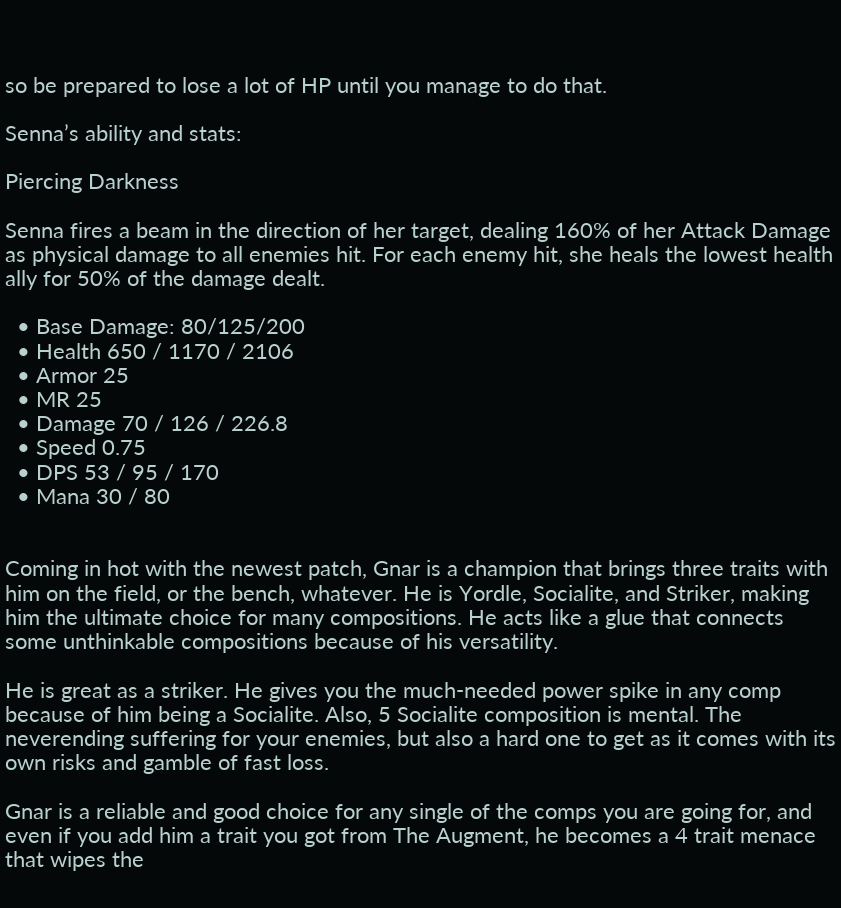so be prepared to lose a lot of HP until you manage to do that.

Senna’s ability and stats:

Piercing Darkness

Senna fires a beam in the direction of her target, dealing 160% of her Attack Damage as physical damage to all enemies hit. For each enemy hit, she heals the lowest health ally for 50% of the damage dealt.

  • Base Damage: 80/125/200
  • Health 650 / 1170 / 2106
  • Armor 25
  • MR 25
  • Damage 70 / 126 / 226.8
  • Speed 0.75
  • DPS 53 / 95 / 170
  • Mana 30 / 80


Coming in hot with the newest patch, Gnar is a champion that brings three traits with him on the field, or the bench, whatever. He is Yordle, Socialite, and Striker, making him the ultimate choice for many compositions. He acts like a glue that connects some unthinkable compositions because of his versatility.

He is great as a striker. He gives you the much-needed power spike in any comp because of him being a Socialite. Also, 5 Socialite composition is mental. The neverending suffering for your enemies, but also a hard one to get as it comes with its own risks and gamble of fast loss.

Gnar is a reliable and good choice for any single of the comps you are going for, and even if you add him a trait you got from The Augment, he becomes a 4 trait menace that wipes the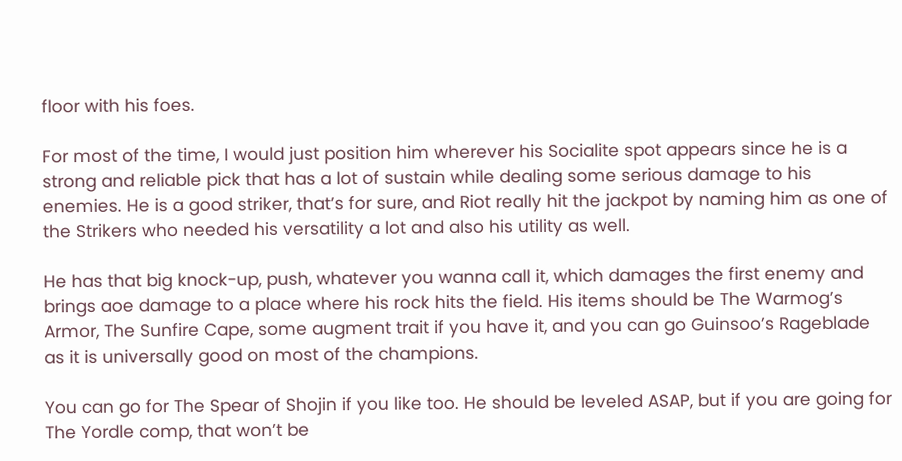floor with his foes.

For most of the time, I would just position him wherever his Socialite spot appears since he is a strong and reliable pick that has a lot of sustain while dealing some serious damage to his enemies. He is a good striker, that’s for sure, and Riot really hit the jackpot by naming him as one of the Strikers who needed his versatility a lot and also his utility as well.

He has that big knock-up, push, whatever you wanna call it, which damages the first enemy and brings aoe damage to a place where his rock hits the field. His items should be The Warmog’s Armor, The Sunfire Cape, some augment trait if you have it, and you can go Guinsoo’s Rageblade as it is universally good on most of the champions.

You can go for The Spear of Shojin if you like too. He should be leveled ASAP, but if you are going for The Yordle comp, that won’t be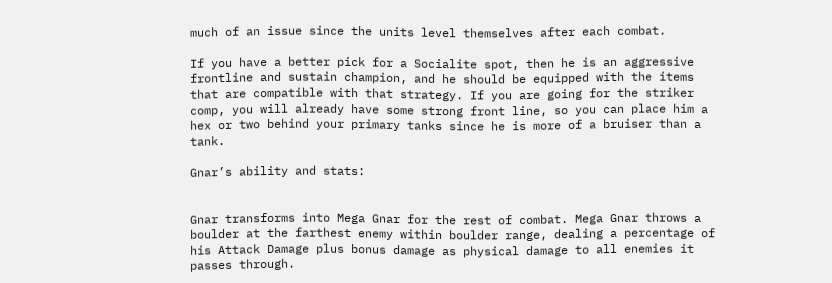much of an issue since the units level themselves after each combat.

If you have a better pick for a Socialite spot, then he is an aggressive frontline and sustain champion, and he should be equipped with the items that are compatible with that strategy. If you are going for the striker comp, you will already have some strong front line, so you can place him a hex or two behind your primary tanks since he is more of a bruiser than a tank.

Gnar’s ability and stats:


Gnar transforms into Mega Gnar for the rest of combat. Mega Gnar throws a boulder at the farthest enemy within boulder range, dealing a percentage of his Attack Damage plus bonus damage as physical damage to all enemies it passes through.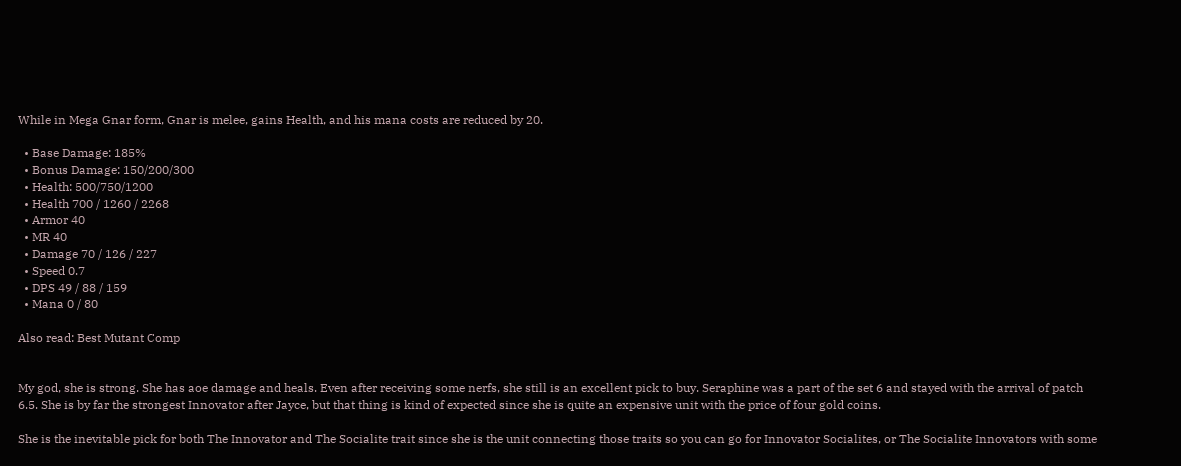While in Mega Gnar form, Gnar is melee, gains Health, and his mana costs are reduced by 20.

  • Base Damage: 185%
  • Bonus Damage: 150/200/300
  • Health: 500/750/1200
  • Health 700 / 1260 / 2268
  • Armor 40
  • MR 40
  • Damage 70 / 126 / 227
  • Speed 0.7
  • DPS 49 / 88 / 159
  • Mana 0 / 80

Also read: Best Mutant Comp


My god, she is strong. She has aoe damage and heals. Even after receiving some nerfs, she still is an excellent pick to buy. Seraphine was a part of the set 6 and stayed with the arrival of patch 6.5. She is by far the strongest Innovator after Jayce, but that thing is kind of expected since she is quite an expensive unit with the price of four gold coins.

She is the inevitable pick for both The Innovator and The Socialite trait since she is the unit connecting those traits so you can go for Innovator Socialites, or The Socialite Innovators with some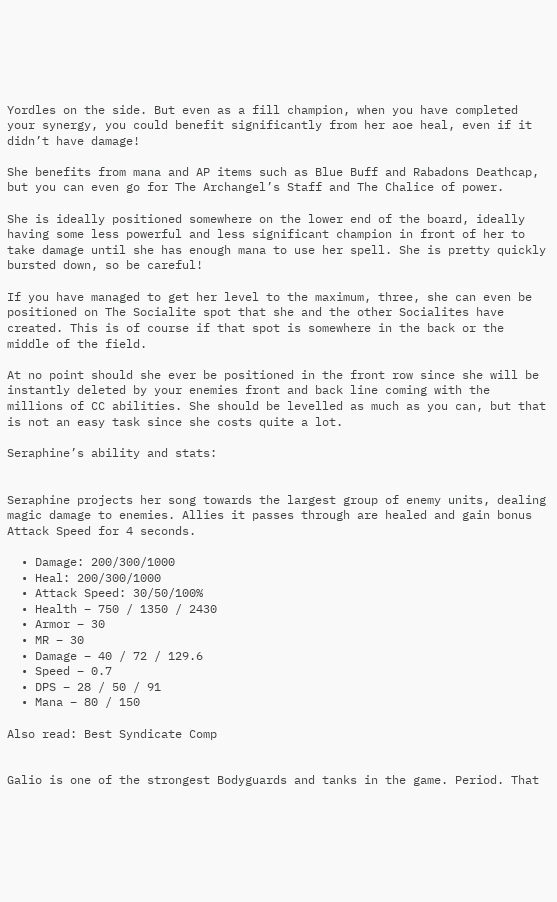Yordles on the side. But even as a fill champion, when you have completed your synergy, you could benefit significantly from her aoe heal, even if it didn’t have damage!

She benefits from mana and AP items such as Blue Buff and Rabadons Deathcap, but you can even go for The Archangel’s Staff and The Chalice of power.

She is ideally positioned somewhere on the lower end of the board, ideally having some less powerful and less significant champion in front of her to take damage until she has enough mana to use her spell. She is pretty quickly bursted down, so be careful!

If you have managed to get her level to the maximum, three, she can even be positioned on The Socialite spot that she and the other Socialites have created. This is of course if that spot is somewhere in the back or the middle of the field.

At no point should she ever be positioned in the front row since she will be instantly deleted by your enemies front and back line coming with the millions of CC abilities. She should be levelled as much as you can, but that is not an easy task since she costs quite a lot.

Seraphine’s ability and stats:


Seraphine projects her song towards the largest group of enemy units, dealing magic damage to enemies. Allies it passes through are healed and gain bonus Attack Speed for 4 seconds.

  • Damage: 200/300/1000
  • Heal: 200/300/1000
  • Attack Speed: 30/50/100%
  • Health – 750 / 1350 / 2430
  • Armor – 30
  • MR – 30
  • Damage – 40 / 72 / 129.6
  • Speed – 0.7
  • DPS – 28 / 50 / 91
  • Mana – 80 / 150

Also read: Best Syndicate Comp


Galio is one of the strongest Bodyguards and tanks in the game. Period. That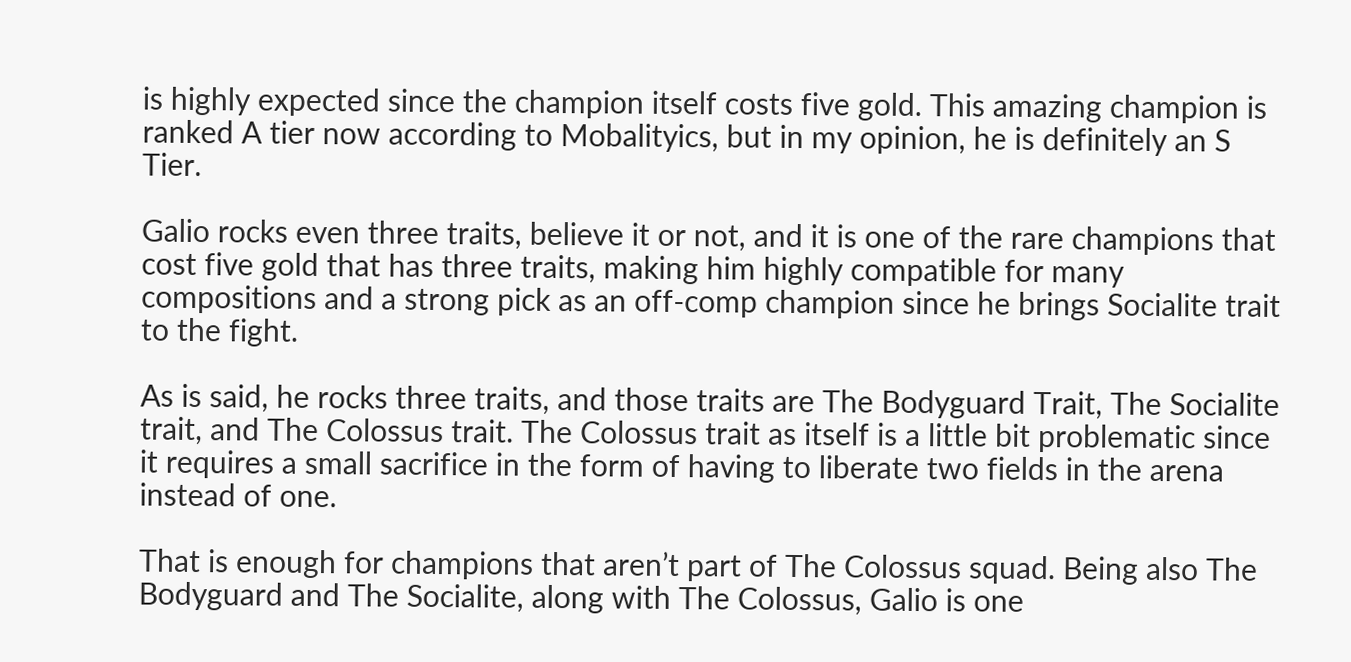is highly expected since the champion itself costs five gold. This amazing champion is ranked A tier now according to Mobalityics, but in my opinion, he is definitely an S Tier.

Galio rocks even three traits, believe it or not, and it is one of the rare champions that cost five gold that has three traits, making him highly compatible for many compositions and a strong pick as an off-comp champion since he brings Socialite trait to the fight.

As is said, he rocks three traits, and those traits are The Bodyguard Trait, The Socialite trait, and The Colossus trait. The Colossus trait as itself is a little bit problematic since it requires a small sacrifice in the form of having to liberate two fields in the arena instead of one.

That is enough for champions that aren’t part of The Colossus squad. Being also The Bodyguard and The Socialite, along with The Colossus, Galio is one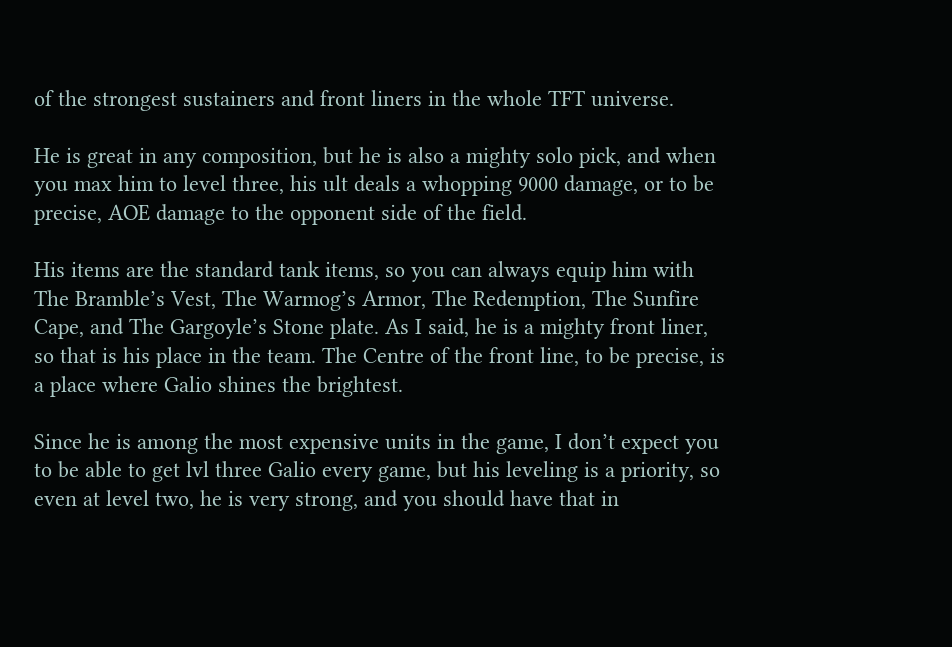of the strongest sustainers and front liners in the whole TFT universe.

He is great in any composition, but he is also a mighty solo pick, and when you max him to level three, his ult deals a whopping 9000 damage, or to be precise, AOE damage to the opponent side of the field.

His items are the standard tank items, so you can always equip him with The Bramble’s Vest, The Warmog’s Armor, The Redemption, The Sunfire Cape, and The Gargoyle’s Stone plate. As I said, he is a mighty front liner, so that is his place in the team. The Centre of the front line, to be precise, is a place where Galio shines the brightest.

Since he is among the most expensive units in the game, I don’t expect you to be able to get lvl three Galio every game, but his leveling is a priority, so even at level two, he is very strong, and you should have that in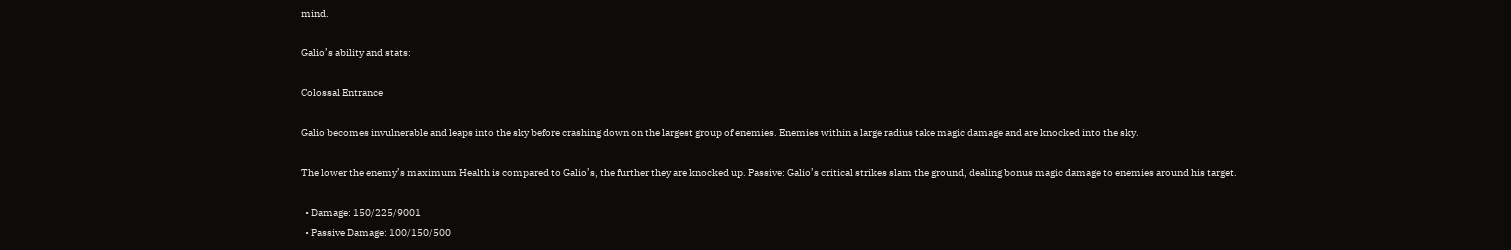mind.

Galio’s ability and stats:

Colossal Entrance

Galio becomes invulnerable and leaps into the sky before crashing down on the largest group of enemies. Enemies within a large radius take magic damage and are knocked into the sky.

The lower the enemy’s maximum Health is compared to Galio’s, the further they are knocked up. Passive: Galio’s critical strikes slam the ground, dealing bonus magic damage to enemies around his target.

  • Damage: 150/225/9001
  • Passive Damage: 100/150/500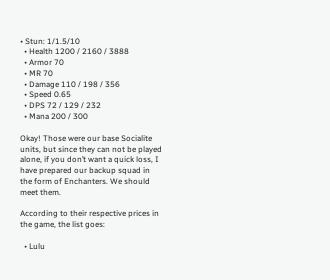• Stun: 1/1.5/10
  • Health 1200 / 2160 / 3888
  • Armor 70
  • MR 70
  • Damage 110 / 198 / 356
  • Speed 0.65
  • DPS 72 / 129 / 232
  • Mana 200 / 300

Okay! Those were our base Socialite units, but since they can not be played alone, if you don’t want a quick loss, I have prepared our backup squad in the form of Enchanters. We should meet them.

According to their respective prices in the game, the list goes:

  • Lulu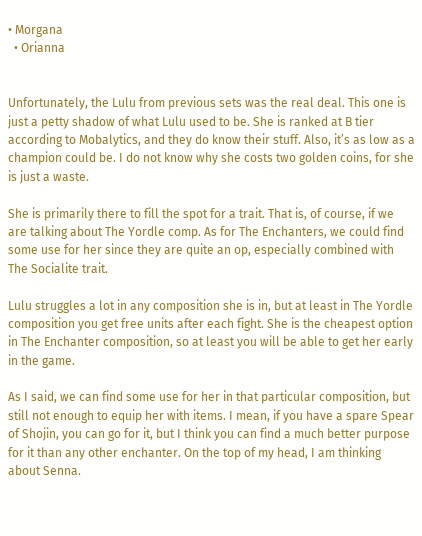• Morgana
  • Orianna


Unfortunately, the Lulu from previous sets was the real deal. This one is just a petty shadow of what Lulu used to be. She is ranked at B tier according to Mobalytics, and they do know their stuff. Also, it’s as low as a champion could be. I do not know why she costs two golden coins, for she is just a waste.

She is primarily there to fill the spot for a trait. That is, of course, if we are talking about The Yordle comp. As for The Enchanters, we could find some use for her since they are quite an op, especially combined with The Socialite trait.

Lulu struggles a lot in any composition she is in, but at least in The Yordle composition you get free units after each fight. She is the cheapest option in The Enchanter composition, so at least you will be able to get her early in the game.

As I said, we can find some use for her in that particular composition, but still not enough to equip her with items. I mean, if you have a spare Spear of Shojin, you can go for it, but I think you can find a much better purpose for it than any other enchanter. On the top of my head, I am thinking about Senna.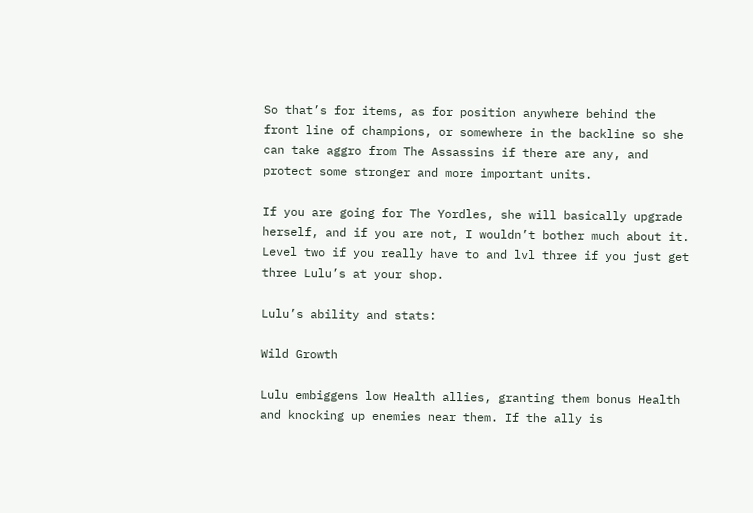So that’s for items, as for position anywhere behind the front line of champions, or somewhere in the backline so she can take aggro from The Assassins if there are any, and protect some stronger and more important units.

If you are going for The Yordles, she will basically upgrade herself, and if you are not, I wouldn’t bother much about it. Level two if you really have to and lvl three if you just get three Lulu’s at your shop.

Lulu’s ability and stats:

Wild Growth

Lulu embiggens low Health allies, granting them bonus Health and knocking up enemies near them. If the ally is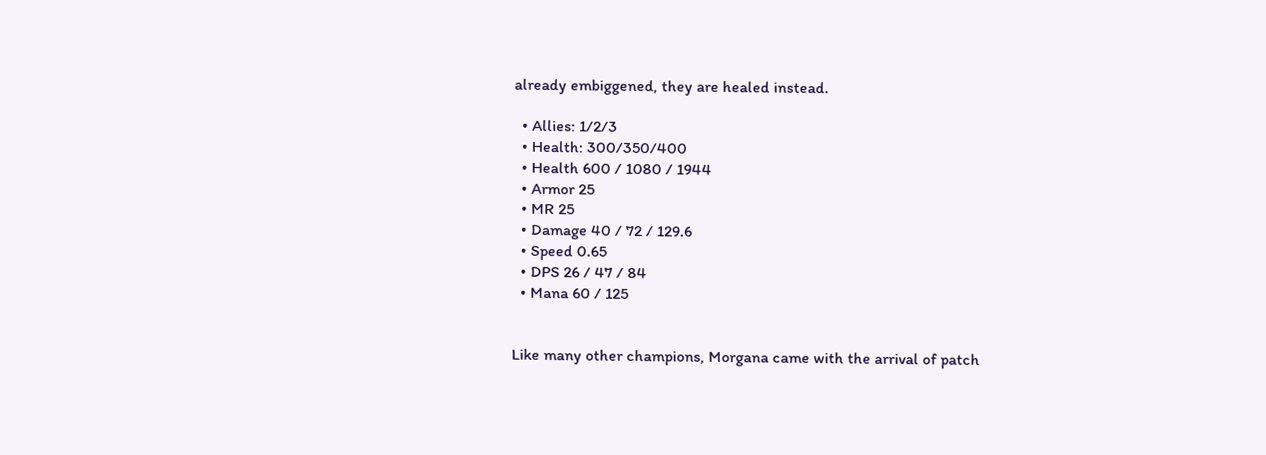already embiggened, they are healed instead.

  • Allies: 1/2/3
  • Health: 300/350/400
  • Health 600 / 1080 / 1944
  • Armor 25
  • MR 25
  • Damage 40 / 72 / 129.6
  • Speed 0.65
  • DPS 26 / 47 / 84
  • Mana 60 / 125


Like many other champions, Morgana came with the arrival of patch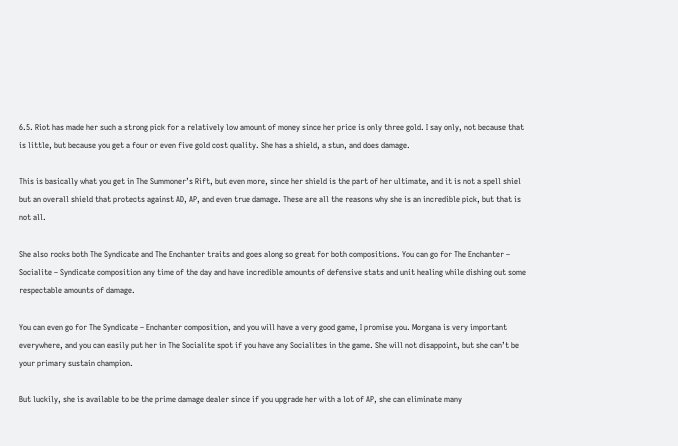6.5. Riot has made her such a strong pick for a relatively low amount of money since her price is only three gold. I say only, not because that is little, but because you get a four or even five gold cost quality. She has a shield, a stun, and does damage.

This is basically what you get in The Summoner’s Rift, but even more, since her shield is the part of her ultimate, and it is not a spell shiel but an overall shield that protects against AD, AP, and even true damage. These are all the reasons why she is an incredible pick, but that is not all.

She also rocks both The Syndicate and The Enchanter traits and goes along so great for both compositions. You can go for The Enchanter – Socialite – Syndicate composition any time of the day and have incredible amounts of defensive stats and unit healing while dishing out some respectable amounts of damage.

You can even go for The Syndicate – Enchanter composition, and you will have a very good game, I promise you. Morgana is very important everywhere, and you can easily put her in The Socialite spot if you have any Socialites in the game. She will not disappoint, but she can’t be your primary sustain champion.

But luckily, she is available to be the prime damage dealer since if you upgrade her with a lot of AP, she can eliminate many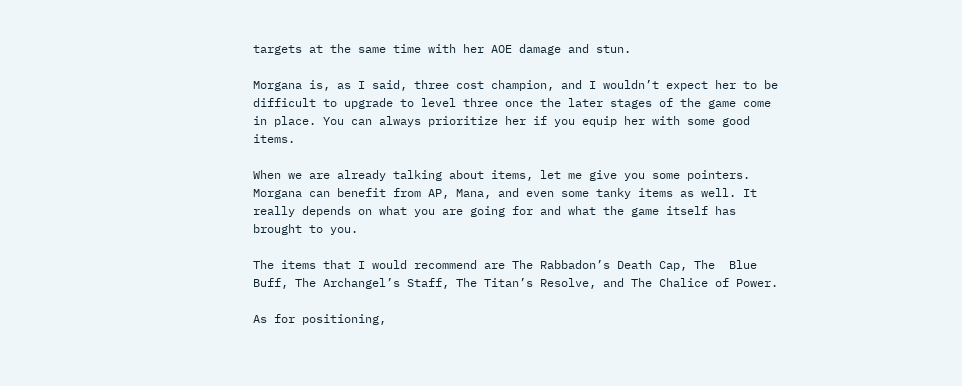targets at the same time with her AOE damage and stun.

Morgana is, as I said, three cost champion, and I wouldn’t expect her to be difficult to upgrade to level three once the later stages of the game come in place. You can always prioritize her if you equip her with some good items.

When we are already talking about items, let me give you some pointers. Morgana can benefit from AP, Mana, and even some tanky items as well. It really depends on what you are going for and what the game itself has brought to you.

The items that I would recommend are The Rabbadon’s Death Cap, The  Blue Buff, The Archangel’s Staff, The Titan’s Resolve, and The Chalice of Power.

As for positioning,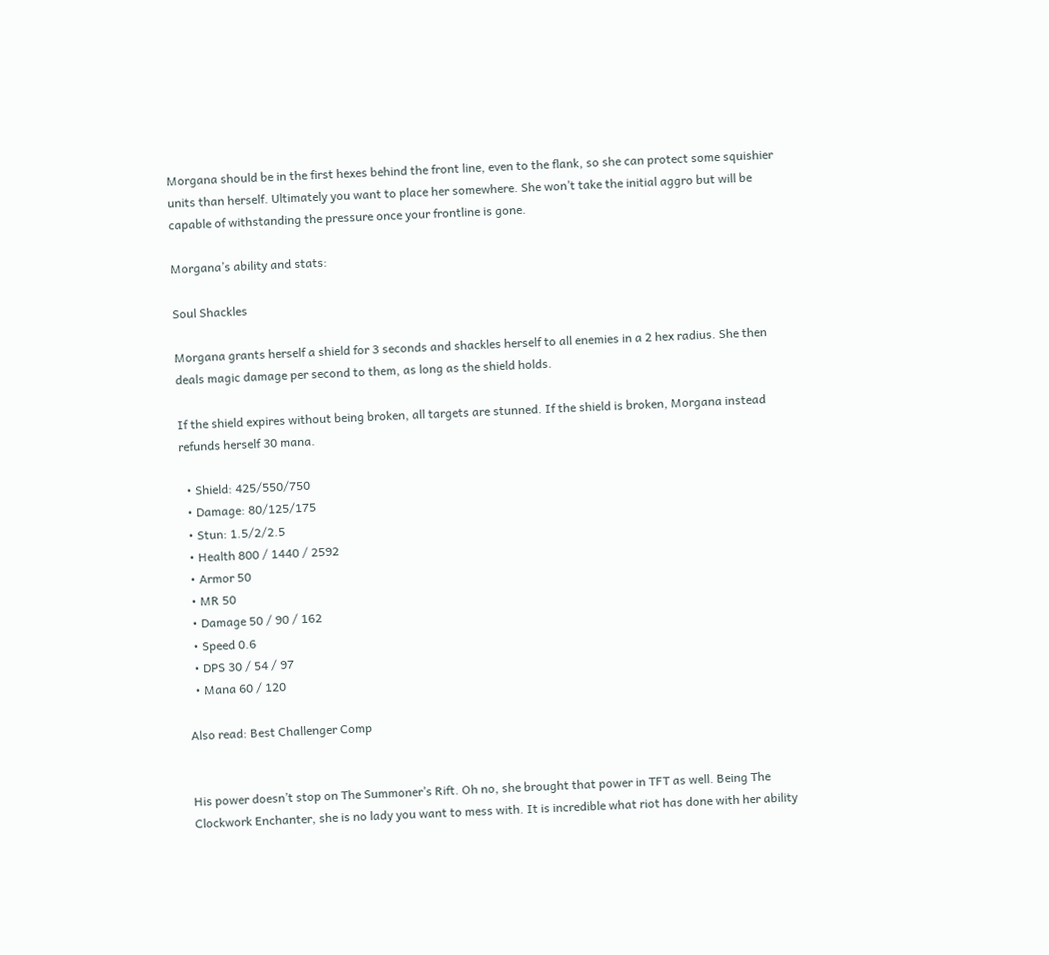Morgana should be in the first hexes behind the front line, even to the flank, so she can protect some squishier units than herself. Ultimately you want to place her somewhere. She won’t take the initial aggro but will be capable of withstanding the pressure once your frontline is gone.

Morgana’s ability and stats:

Soul Shackles

Morgana grants herself a shield for 3 seconds and shackles herself to all enemies in a 2 hex radius. She then deals magic damage per second to them, as long as the shield holds.

If the shield expires without being broken, all targets are stunned. If the shield is broken, Morgana instead refunds herself 30 mana.

  • Shield: 425/550/750
  • Damage: 80/125/175
  • Stun: 1.5/2/2.5
  • Health 800 / 1440 / 2592
  • Armor 50
  • MR 50
  • Damage 50 / 90 / 162
  • Speed 0.6
  • DPS 30 / 54 / 97
  • Mana 60 / 120

Also read: Best Challenger Comp


His power doesn’t stop on The Summoner’s Rift. Oh no, she brought that power in TFT as well. Being The Clockwork Enchanter, she is no lady you want to mess with. It is incredible what riot has done with her ability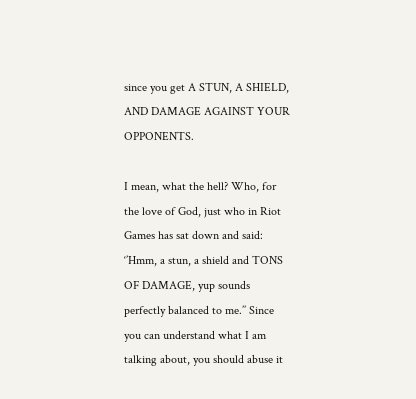since you get A STUN, A SHIELD, AND DAMAGE AGAINST YOUR OPPONENTS.

I mean, what the hell? Who, for the love of God, just who in Riot Games has sat down and said: ‘’Hmm, a stun, a shield and TONS OF DAMAGE, yup sounds perfectly balanced to me.’’ Since you can understand what I am talking about, you should abuse it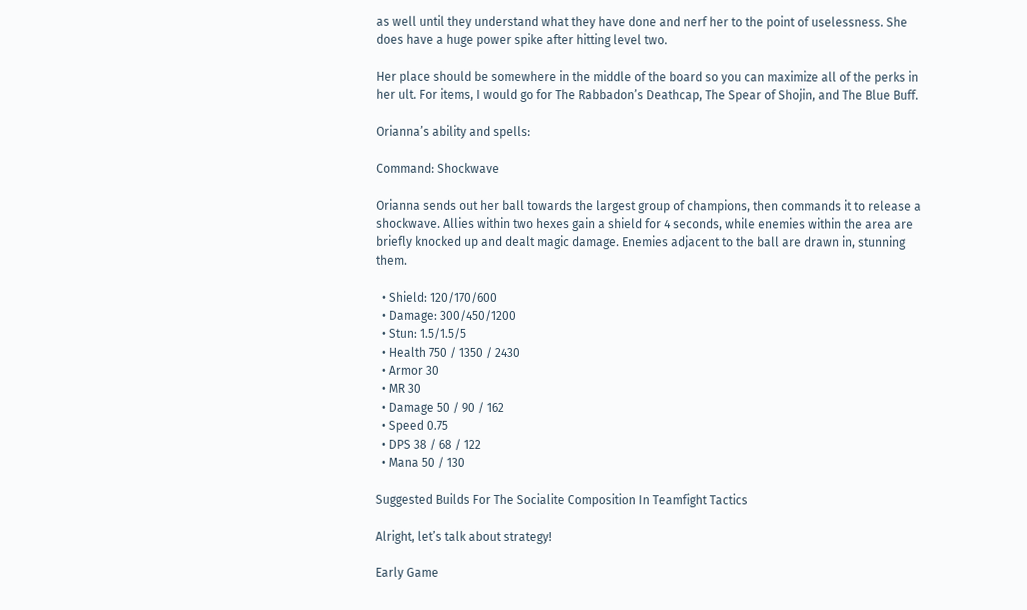as well until they understand what they have done and nerf her to the point of uselessness. She does have a huge power spike after hitting level two.

Her place should be somewhere in the middle of the board so you can maximize all of the perks in her ult. For items, I would go for The Rabbadon’s Deathcap, The Spear of Shojin, and The Blue Buff.

Orianna’s ability and spells:

Command: Shockwave

Orianna sends out her ball towards the largest group of champions, then commands it to release a shockwave. Allies within two hexes gain a shield for 4 seconds, while enemies within the area are briefly knocked up and dealt magic damage. Enemies adjacent to the ball are drawn in, stunning them.

  • Shield: 120/170/600
  • Damage: 300/450/1200
  • Stun: 1.5/1.5/5
  • Health 750 / 1350 / 2430
  • Armor 30
  • MR 30
  • Damage 50 / 90 / 162
  • Speed 0.75
  • DPS 38 / 68 / 122
  • Mana 50 / 130

Suggested Builds For The Socialite Composition In Teamfight Tactics

Alright, let’s talk about strategy!

Early Game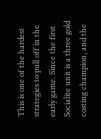This is one of the hardest strategies to pull off in the early game. Since the first Socialite unit is a three gold costing champion, and the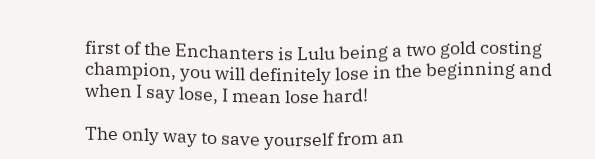first of the Enchanters is Lulu being a two gold costing champion, you will definitely lose in the beginning and when I say lose, I mean lose hard!

The only way to save yourself from an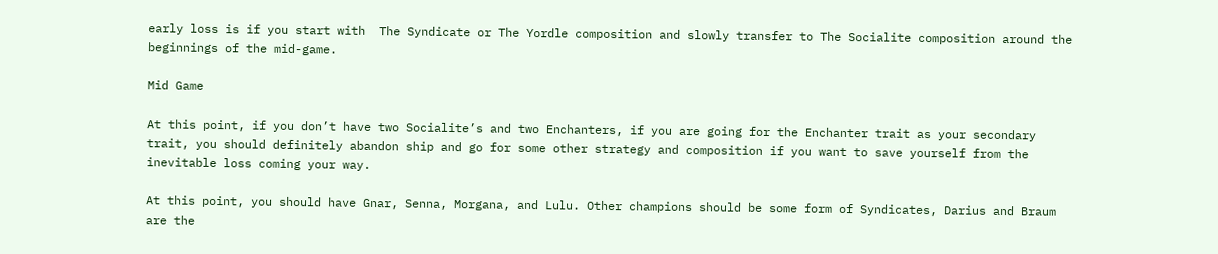early loss is if you start with  The Syndicate or The Yordle composition and slowly transfer to The Socialite composition around the beginnings of the mid-game.

Mid Game

At this point, if you don’t have two Socialite’s and two Enchanters, if you are going for the Enchanter trait as your secondary trait, you should definitely abandon ship and go for some other strategy and composition if you want to save yourself from the inevitable loss coming your way.

At this point, you should have Gnar, Senna, Morgana, and Lulu. Other champions should be some form of Syndicates, Darius and Braum are the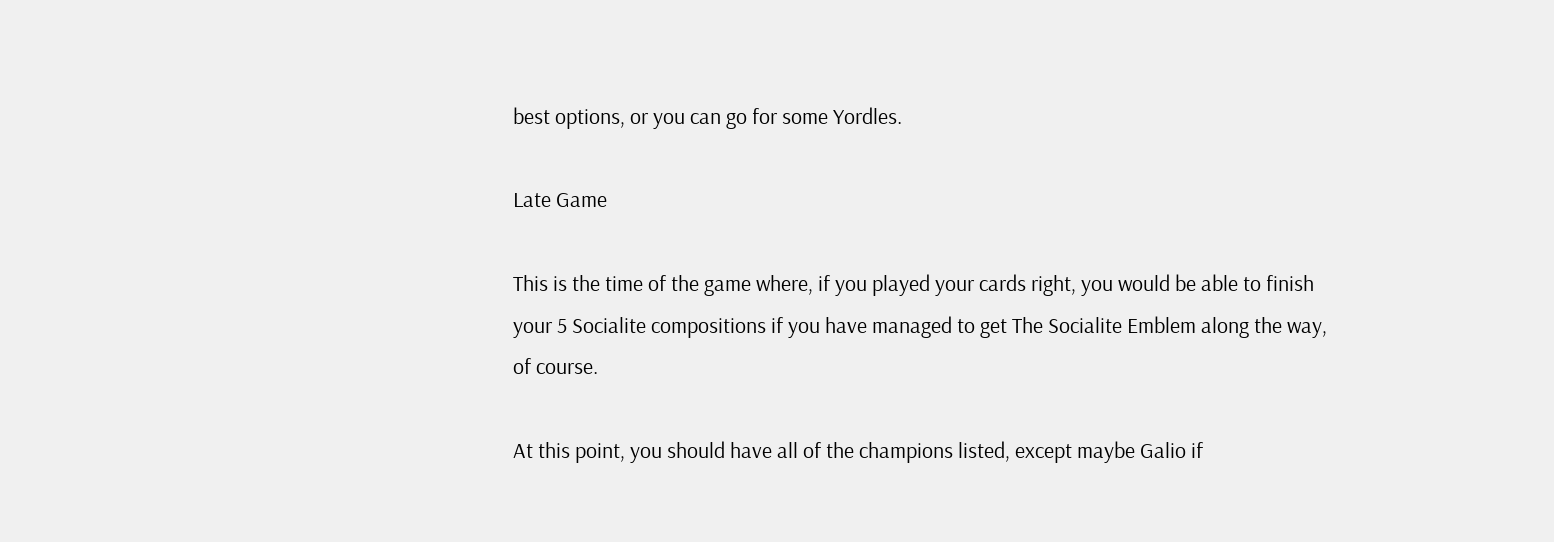best options, or you can go for some Yordles.

Late Game

This is the time of the game where, if you played your cards right, you would be able to finish your 5 Socialite compositions if you have managed to get The Socialite Emblem along the way, of course.

At this point, you should have all of the champions listed, except maybe Galio if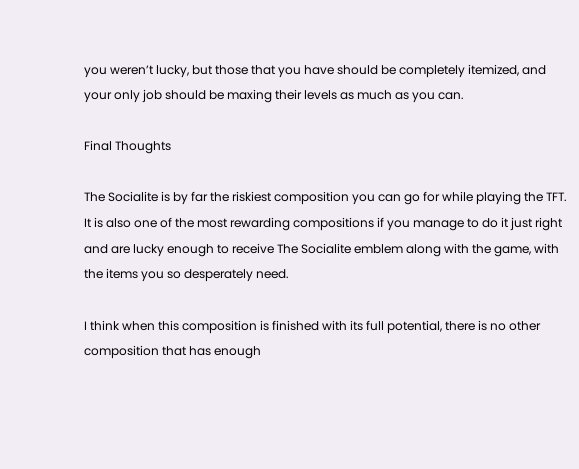you weren’t lucky, but those that you have should be completely itemized, and your only job should be maxing their levels as much as you can.

Final Thoughts

The Socialite is by far the riskiest composition you can go for while playing the TFT. It is also one of the most rewarding compositions if you manage to do it just right and are lucky enough to receive The Socialite emblem along with the game, with the items you so desperately need.

I think when this composition is finished with its full potential, there is no other composition that has enough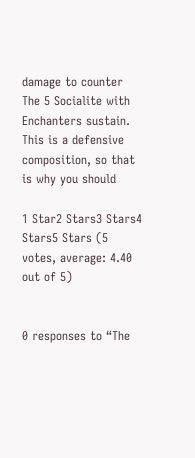damage to counter The 5 Socialite with Enchanters sustain. This is a defensive composition, so that is why you should

1 Star2 Stars3 Stars4 Stars5 Stars (5 votes, average: 4.40 out of 5)


0 responses to “The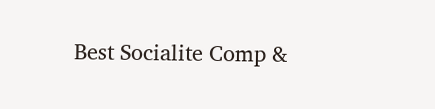Best Socialite Comp &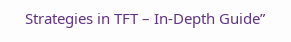Strategies in TFT – In-Depth Guide”